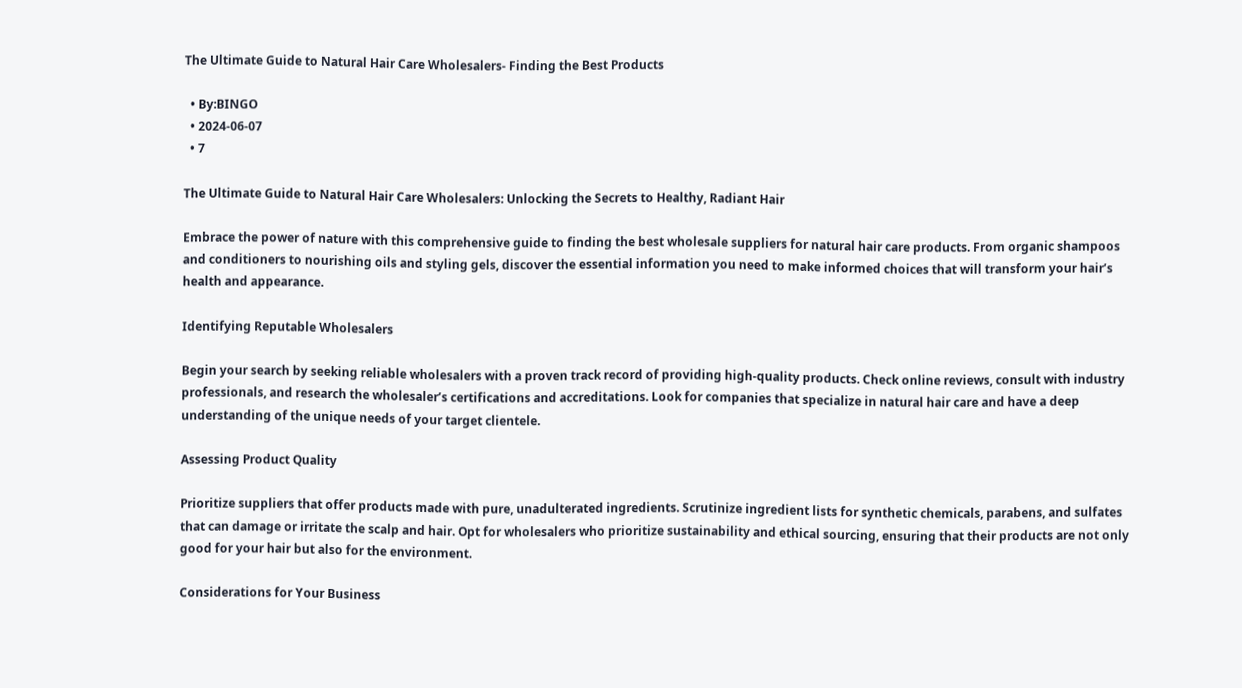The Ultimate Guide to Natural Hair Care Wholesalers- Finding the Best Products

  • By:BINGO
  • 2024-06-07
  • 7

The Ultimate Guide to Natural Hair Care Wholesalers: Unlocking the Secrets to Healthy, Radiant Hair

Embrace the power of nature with this comprehensive guide to finding the best wholesale suppliers for natural hair care products. From organic shampoos and conditioners to nourishing oils and styling gels, discover the essential information you need to make informed choices that will transform your hair’s health and appearance.

Identifying Reputable Wholesalers

Begin your search by seeking reliable wholesalers with a proven track record of providing high-quality products. Check online reviews, consult with industry professionals, and research the wholesaler’s certifications and accreditations. Look for companies that specialize in natural hair care and have a deep understanding of the unique needs of your target clientele.

Assessing Product Quality

Prioritize suppliers that offer products made with pure, unadulterated ingredients. Scrutinize ingredient lists for synthetic chemicals, parabens, and sulfates that can damage or irritate the scalp and hair. Opt for wholesalers who prioritize sustainability and ethical sourcing, ensuring that their products are not only good for your hair but also for the environment.

Considerations for Your Business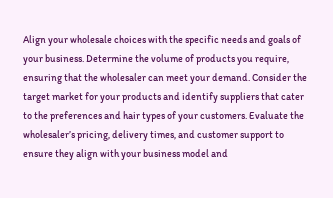Align your wholesale choices with the specific needs and goals of your business. Determine the volume of products you require, ensuring that the wholesaler can meet your demand. Consider the target market for your products and identify suppliers that cater to the preferences and hair types of your customers. Evaluate the wholesaler’s pricing, delivery times, and customer support to ensure they align with your business model and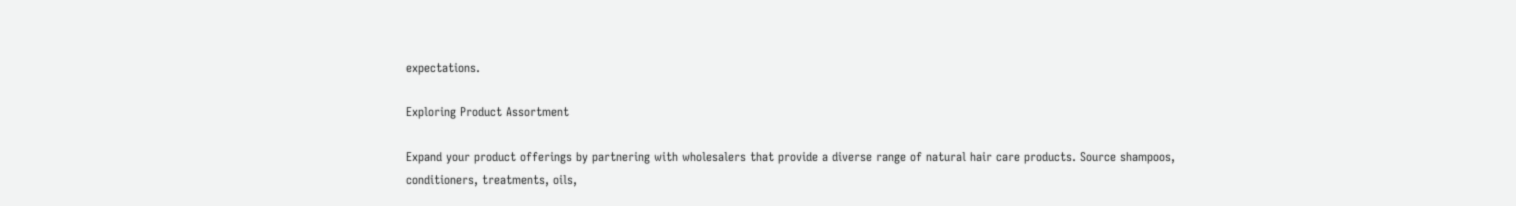expectations.

Exploring Product Assortment

Expand your product offerings by partnering with wholesalers that provide a diverse range of natural hair care products. Source shampoos, conditioners, treatments, oils,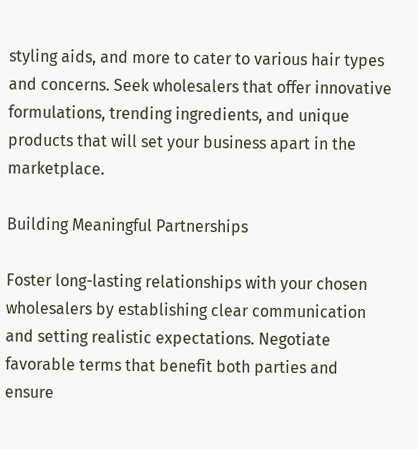styling aids, and more to cater to various hair types and concerns. Seek wholesalers that offer innovative formulations, trending ingredients, and unique products that will set your business apart in the marketplace.

Building Meaningful Partnerships

Foster long-lasting relationships with your chosen wholesalers by establishing clear communication and setting realistic expectations. Negotiate favorable terms that benefit both parties and ensure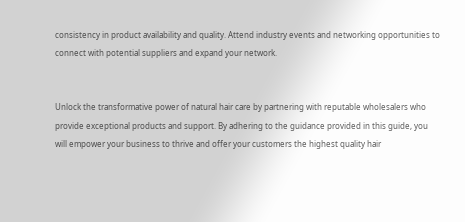consistency in product availability and quality. Attend industry events and networking opportunities to connect with potential suppliers and expand your network.


Unlock the transformative power of natural hair care by partnering with reputable wholesalers who provide exceptional products and support. By adhering to the guidance provided in this guide, you will empower your business to thrive and offer your customers the highest quality hair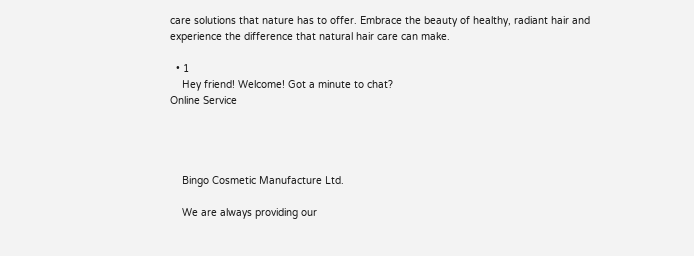care solutions that nature has to offer. Embrace the beauty of healthy, radiant hair and experience the difference that natural hair care can make.

  • 1
    Hey friend! Welcome! Got a minute to chat?
Online Service




    Bingo Cosmetic Manufacture Ltd.

    We are always providing our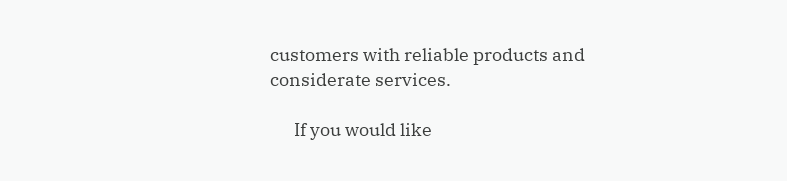customers with reliable products and considerate services.

      If you would like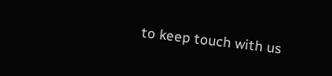to keep touch with us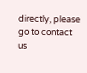directly, please go to contact us